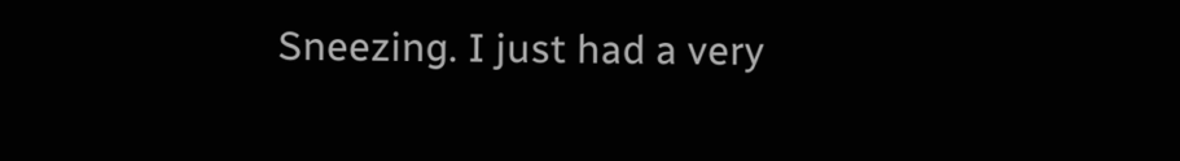Sneezing. I just had a very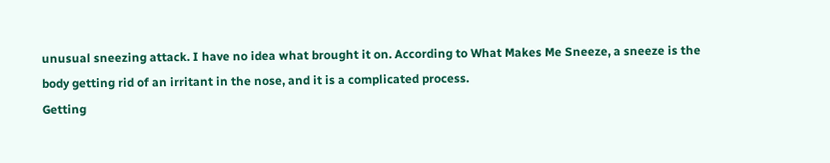unusual sneezing attack. I have no idea what brought it on. According to What Makes Me Sneeze, a sneeze is the body getting rid of an irritant in the nose, and it is a complicated process.
Getting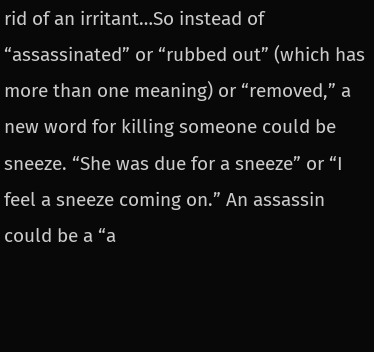rid of an irritant…So instead of “assassinated” or “rubbed out” (which has more than one meaning) or “removed,” a new word for killing someone could be sneeze. “She was due for a sneeze” or “I feel a sneeze coming on.” An assassin could be a “a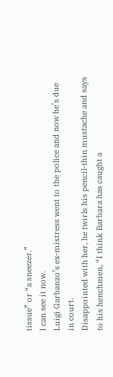tissue” or “a sneezer.”
I can see it now.
Luigi Garbanzo’s ex-mistress went to the police and now he’s due in court.
Disappointed with her, he twirls his pencil-thin mustache and says to his henchmen, “I think Barbara has caught a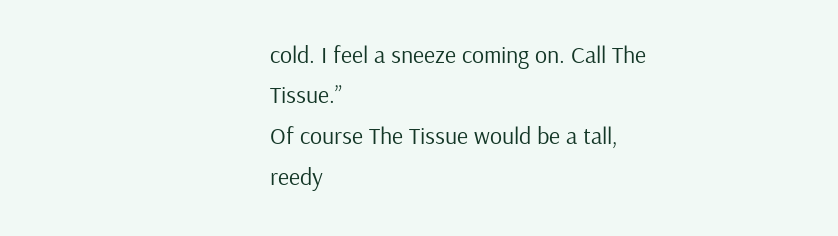cold. I feel a sneeze coming on. Call The Tissue.”
Of course The Tissue would be a tall, reedy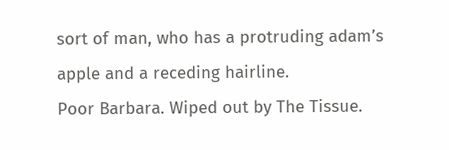sort of man, who has a protruding adam’s apple and a receding hairline.
Poor Barbara. Wiped out by The Tissue.